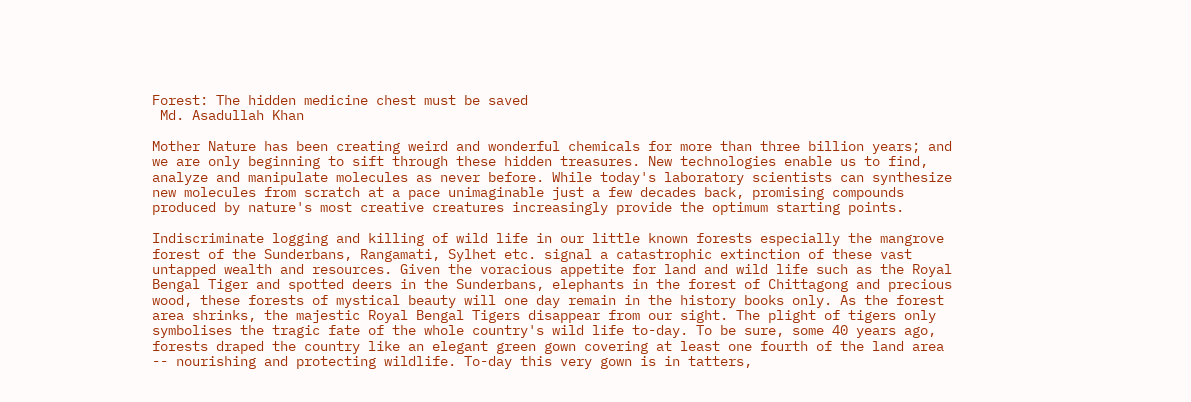Forest: The hidden medicine chest must be saved
 Md. Asadullah Khan

Mother Nature has been creating weird and wonderful chemicals for more than three billion years; and we are only beginning to sift through these hidden treasures. New technologies enable us to find, analyze and manipulate molecules as never before. While today's laboratory scientists can synthesize new molecules from scratch at a pace unimaginable just a few decades back, promising compounds produced by nature's most creative creatures increasingly provide the optimum starting points.

Indiscriminate logging and killing of wild life in our little known forests especially the mangrove forest of the Sunderbans, Rangamati, Sylhet etc. signal a catastrophic extinction of these vast untapped wealth and resources. Given the voracious appetite for land and wild life such as the Royal Bengal Tiger and spotted deers in the Sunderbans, elephants in the forest of Chittagong and precious wood, these forests of mystical beauty will one day remain in the history books only. As the forest area shrinks, the majestic Royal Bengal Tigers disappear from our sight. The plight of tigers only symbolises the tragic fate of the whole country's wild life to-day. To be sure, some 40 years ago, forests draped the country like an elegant green gown covering at least one fourth of the land area -- nourishing and protecting wildlife. To-day this very gown is in tatters,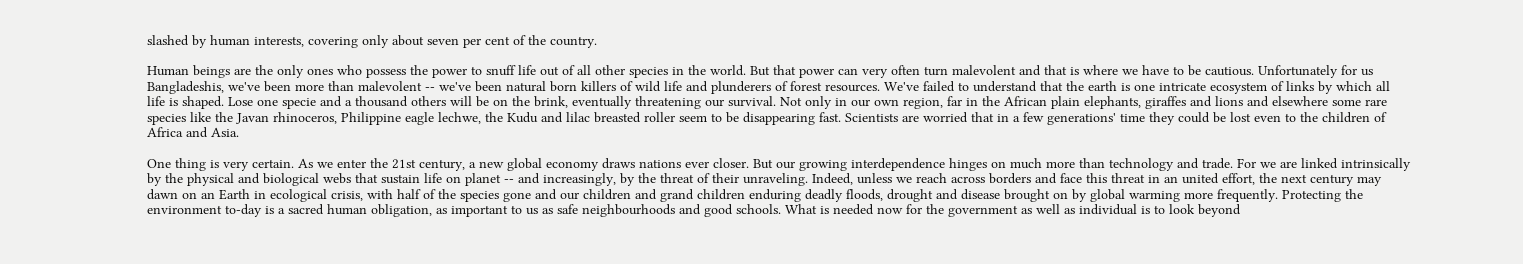slashed by human interests, covering only about seven per cent of the country.

Human beings are the only ones who possess the power to snuff life out of all other species in the world. But that power can very often turn malevolent and that is where we have to be cautious. Unfortunately for us Bangladeshis, we've been more than malevolent -- we've been natural born killers of wild life and plunderers of forest resources. We've failed to understand that the earth is one intricate ecosystem of links by which all life is shaped. Lose one specie and a thousand others will be on the brink, eventually threatening our survival. Not only in our own region, far in the African plain elephants, giraffes and lions and elsewhere some rare species like the Javan rhinoceros, Philippine eagle lechwe, the Kudu and lilac breasted roller seem to be disappearing fast. Scientists are worried that in a few generations' time they could be lost even to the children of Africa and Asia.

One thing is very certain. As we enter the 21st century, a new global economy draws nations ever closer. But our growing interdependence hinges on much more than technology and trade. For we are linked intrinsically by the physical and biological webs that sustain life on planet -- and increasingly, by the threat of their unraveling. Indeed, unless we reach across borders and face this threat in an united effort, the next century may dawn on an Earth in ecological crisis, with half of the species gone and our children and grand children enduring deadly floods, drought and disease brought on by global warming more frequently. Protecting the environment to-day is a sacred human obligation, as important to us as safe neighbourhoods and good schools. What is needed now for the government as well as individual is to look beyond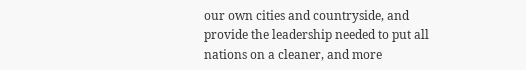our own cities and countryside, and provide the leadership needed to put all nations on a cleaner, and more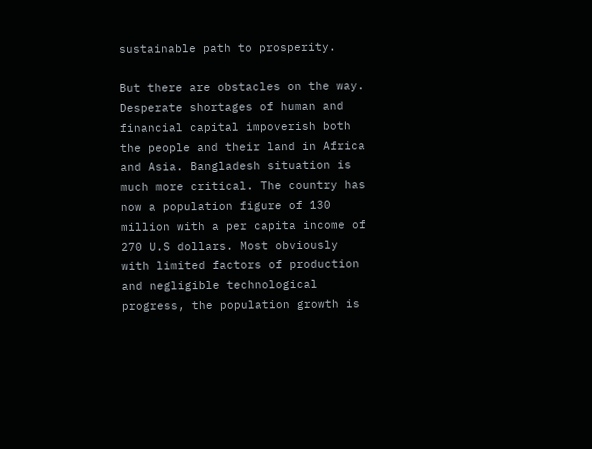sustainable path to prosperity.

But there are obstacles on the way. Desperate shortages of human and financial capital impoverish both the people and their land in Africa and Asia. Bangladesh situation is much more critical. The country has now a population figure of 130 million with a per capita income of 270 U.S dollars. Most obviously with limited factors of production and negligible technological progress, the population growth is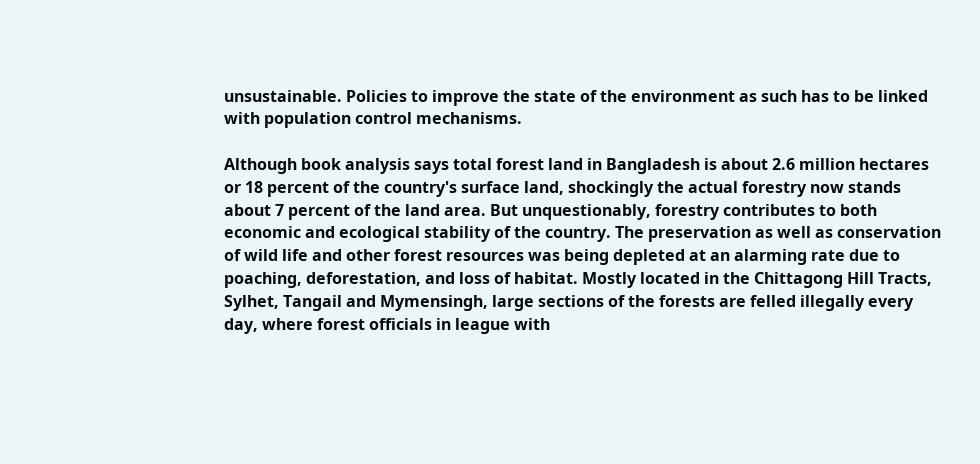unsustainable. Policies to improve the state of the environment as such has to be linked with population control mechanisms.

Although book analysis says total forest land in Bangladesh is about 2.6 million hectares or 18 percent of the country's surface land, shockingly the actual forestry now stands about 7 percent of the land area. But unquestionably, forestry contributes to both economic and ecological stability of the country. The preservation as well as conservation of wild life and other forest resources was being depleted at an alarming rate due to poaching, deforestation, and loss of habitat. Mostly located in the Chittagong Hill Tracts, Sylhet, Tangail and Mymensingh, large sections of the forests are felled illegally every day, where forest officials in league with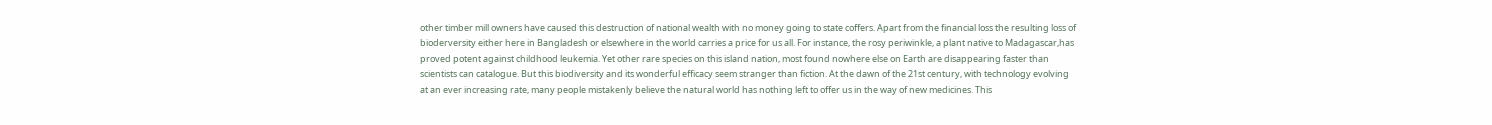other timber mill owners have caused this destruction of national wealth with no money going to state coffers. Apart from the financial loss the resulting loss of bioderversity either here in Bangladesh or elsewhere in the world carries a price for us all. For instance, the rosy periwinkle, a plant native to Madagascar,has proved potent against childhood leukemia. Yet other rare species on this island nation, most found nowhere else on Earth are disappearing faster than scientists can catalogue. But this biodiversity and its wonderful efficacy seem stranger than fiction. At the dawn of the 21st century, with technology evolving at an ever increasing rate, many people mistakenly believe the natural world has nothing left to offer us in the way of new medicines. This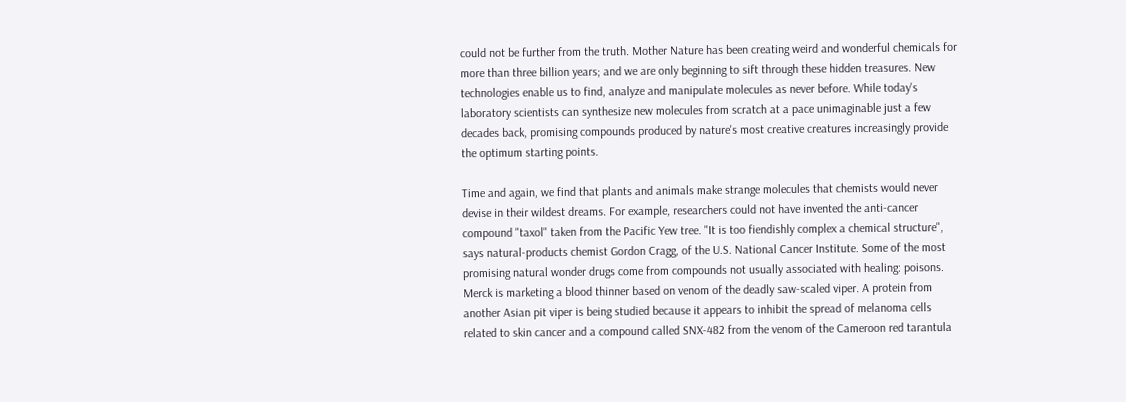could not be further from the truth. Mother Nature has been creating weird and wonderful chemicals for more than three billion years; and we are only beginning to sift through these hidden treasures. New technologies enable us to find, analyze and manipulate molecules as never before. While today's laboratory scientists can synthesize new molecules from scratch at a pace unimaginable just a few decades back, promising compounds produced by nature's most creative creatures increasingly provide the optimum starting points.

Time and again, we find that plants and animals make strange molecules that chemists would never devise in their wildest dreams. For example, researchers could not have invented the anti-cancer compound "taxol" taken from the Pacific Yew tree. "It is too fiendishly complex a chemical structure", says natural-products chemist Gordon Cragg, of the U.S. National Cancer Institute. Some of the most promising natural wonder drugs come from compounds not usually associated with healing: poisons. Merck is marketing a blood thinner based on venom of the deadly saw-scaled viper. A protein from another Asian pit viper is being studied because it appears to inhibit the spread of melanoma cells related to skin cancer and a compound called SNX-482 from the venom of the Cameroon red tarantula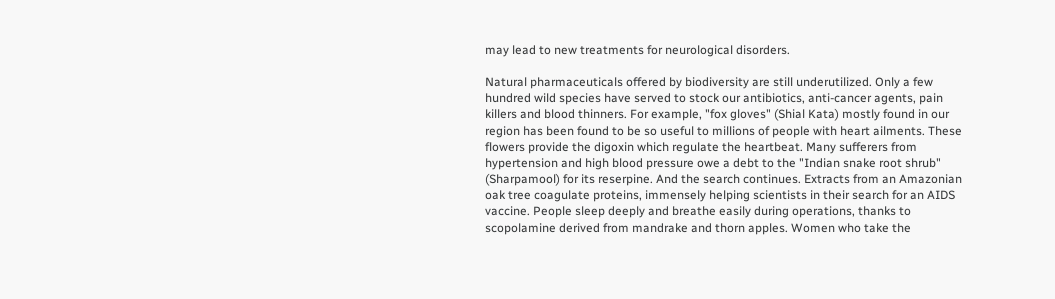may lead to new treatments for neurological disorders.

Natural pharmaceuticals offered by biodiversity are still underutilized. Only a few hundred wild species have served to stock our antibiotics, anti-cancer agents, pain killers and blood thinners. For example, "fox gloves" (Shial Kata) mostly found in our region has been found to be so useful to millions of people with heart ailments. These flowers provide the digoxin which regulate the heartbeat. Many sufferers from hypertension and high blood pressure owe a debt to the "Indian snake root shrub" (Sharpamool) for its reserpine. And the search continues. Extracts from an Amazonian oak tree coagulate proteins, immensely helping scientists in their search for an AIDS vaccine. People sleep deeply and breathe easily during operations, thanks to scopolamine derived from mandrake and thorn apples. Women who take the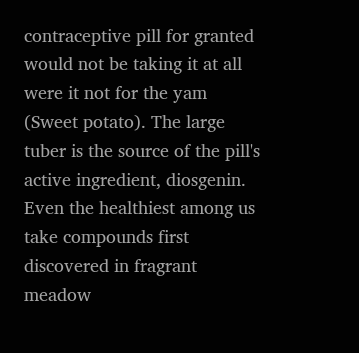contraceptive pill for granted would not be taking it at all were it not for the yam (Sweet potato). The large tuber is the source of the pill's active ingredient, diosgenin. Even the healthiest among us take compounds first discovered in fragrant meadow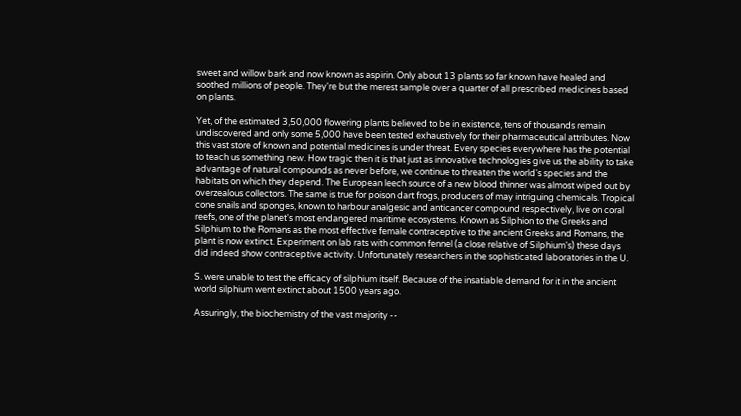sweet and willow bark and now known as aspirin. Only about 13 plants so far known have healed and soothed millions of people. They're but the merest sample over a quarter of all prescribed medicines based on plants.

Yet, of the estimated 3,50,000 flowering plants believed to be in existence, tens of thousands remain undiscovered and only some 5,000 have been tested exhaustively for their pharmaceutical attributes. Now this vast store of known and potential medicines is under threat. Every species everywhere has the potential to teach us something new. How tragic then it is that just as innovative technologies give us the ability to take advantage of natural compounds as never before, we continue to threaten the world's species and the habitats on which they depend. The European leech source of a new blood thinner was almost wiped out by overzealous collectors. The same is true for poison dart frogs, producers of may intriguing chemicals. Tropical cone snails and sponges, known to harbour analgesic and anticancer compound respectively, live on coral reefs, one of the planet's most endangered maritime ecosystems. Known as Silphion to the Greeks and Silphium to the Romans as the most effective female contraceptive to the ancient Greeks and Romans, the plant is now extinct. Experiment on lab rats with common fennel (a close relative of Silphium's) these days did indeed show contraceptive activity. Unfortunately researchers in the sophisticated laboratories in the U.

S. were unable to test the efficacy of silphium itself. Because of the insatiable demand for it in the ancient world silphium went extinct about 1500 years ago.

Assuringly, the biochemistry of the vast majority --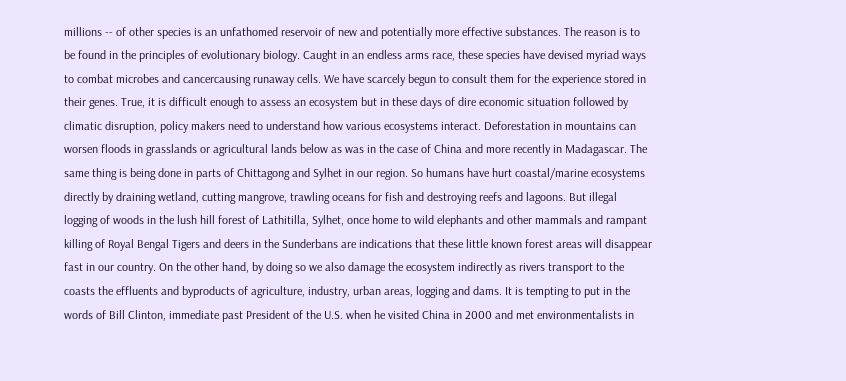millions -- of other species is an unfathomed reservoir of new and potentially more effective substances. The reason is to be found in the principles of evolutionary biology. Caught in an endless arms race, these species have devised myriad ways to combat microbes and cancercausing runaway cells. We have scarcely begun to consult them for the experience stored in their genes. True, it is difficult enough to assess an ecosystem but in these days of dire economic situation followed by climatic disruption, policy makers need to understand how various ecosystems interact. Deforestation in mountains can worsen floods in grasslands or agricultural lands below as was in the case of China and more recently in Madagascar. The same thing is being done in parts of Chittagong and Sylhet in our region. So humans have hurt coastal/marine ecosystems directly by draining wetland, cutting mangrove, trawling oceans for fish and destroying reefs and lagoons. But illegal logging of woods in the lush hill forest of Lathitilla, Sylhet, once home to wild elephants and other mammals and rampant killing of Royal Bengal Tigers and deers in the Sunderbans are indications that these little known forest areas will disappear fast in our country. On the other hand, by doing so we also damage the ecosystem indirectly as rivers transport to the coasts the effluents and byproducts of agriculture, industry, urban areas, logging and dams. It is tempting to put in the words of Bill Clinton, immediate past President of the U.S. when he visited China in 2000 and met environmentalists in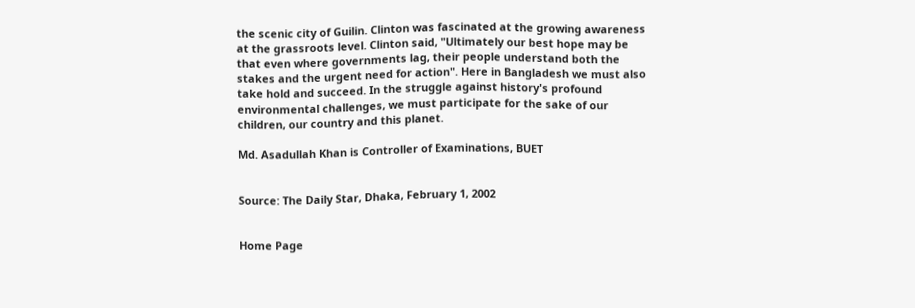the scenic city of Guilin. Clinton was fascinated at the growing awareness at the grassroots level. Clinton said, "Ultimately our best hope may be that even where governments lag, their people understand both the stakes and the urgent need for action". Here in Bangladesh we must also take hold and succeed. In the struggle against history's profound environmental challenges, we must participate for the sake of our children, our country and this planet.

Md. Asadullah Khan is Controller of Examinations, BUET


Source: The Daily Star, Dhaka, February 1, 2002


Home Page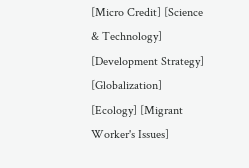[Micro Credit] [Science & Technology] [Development Strategy]
[Globalization] [Ecology] [Migrant Worker's Issues]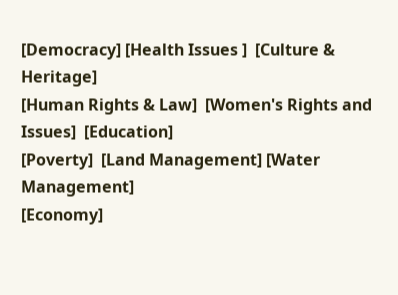[Democracy] [Health Issues ]  [Culture & Heritage]
[Human Rights & Law]  [Women's Rights and Issues]  [Education]
[Poverty]  [Land Management] [Water Management]
[Economy]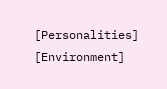[Personalities]  [Environment]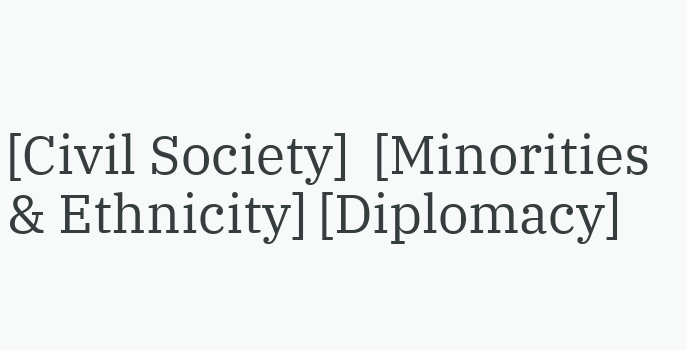[Civil Society]  [Minorities & Ethnicity] [Diplomacy]